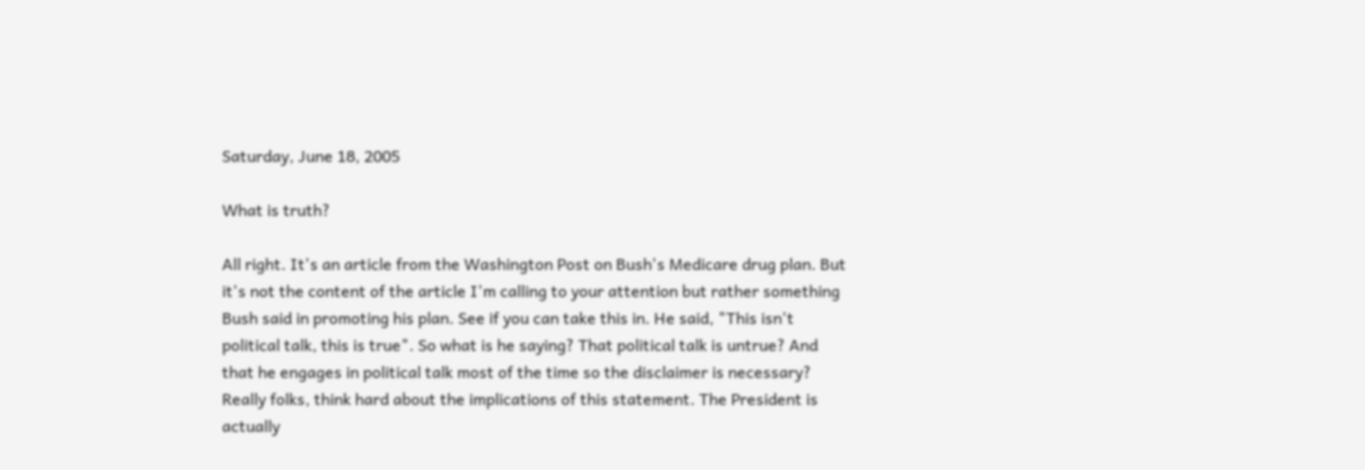Saturday, June 18, 2005

What is truth?

All right. It's an article from the Washington Post on Bush's Medicare drug plan. But it's not the content of the article I'm calling to your attention but rather something Bush said in promoting his plan. See if you can take this in. He said, "This isn't political talk, this is true". So what is he saying? That political talk is untrue? And that he engages in political talk most of the time so the disclaimer is necessary? Really folks, think hard about the implications of this statement. The President is actually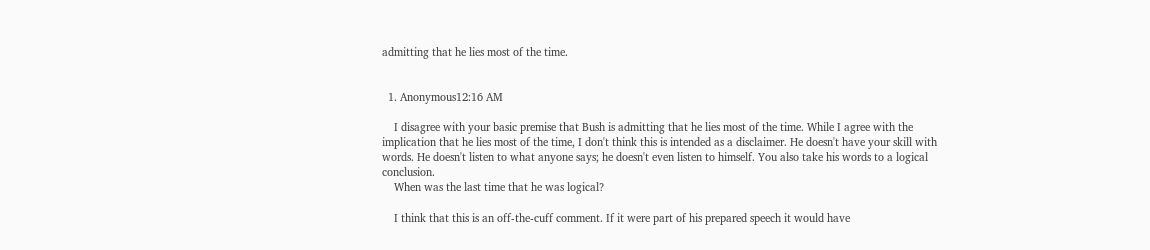admitting that he lies most of the time.


  1. Anonymous12:16 AM

    I disagree with your basic premise that Bush is admitting that he lies most of the time. While I agree with the implication that he lies most of the time, I don't think this is intended as a disclaimer. He doesn't have your skill with words. He doesn't listen to what anyone says; he doesn't even listen to himself. You also take his words to a logical conclusion.
    When was the last time that he was logical?

    I think that this is an off-the-cuff comment. If it were part of his prepared speech it would have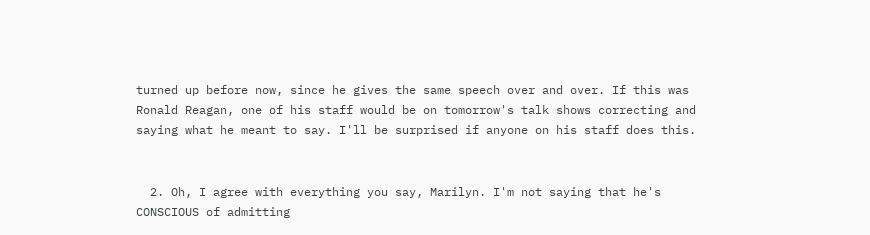turned up before now, since he gives the same speech over and over. If this was Ronald Reagan, one of his staff would be on tomorrow's talk shows correcting and saying what he meant to say. I'll be surprised if anyone on his staff does this.


  2. Oh, I agree with everything you say, Marilyn. I'm not saying that he's CONSCIOUS of admitting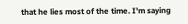that he lies most of the time. I'm saying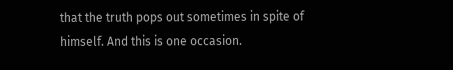that the truth pops out sometimes in spite of himself. And this is one occasion.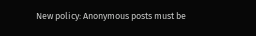New policy: Anonymous posts must be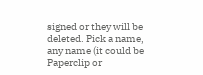signed or they will be deleted. Pick a name, any name (it could be Paperclip or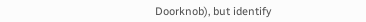Doorknob), but identify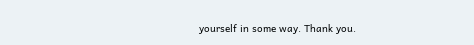yourself in some way. Thank you.